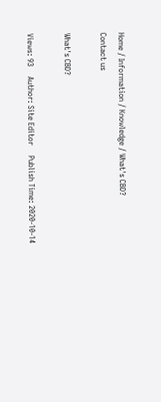Home / Information / Knowledge / What's CBD?
Contact us

What's CBD?

Views: 93     Author: Site Editor     Publish Time: 2020-10-14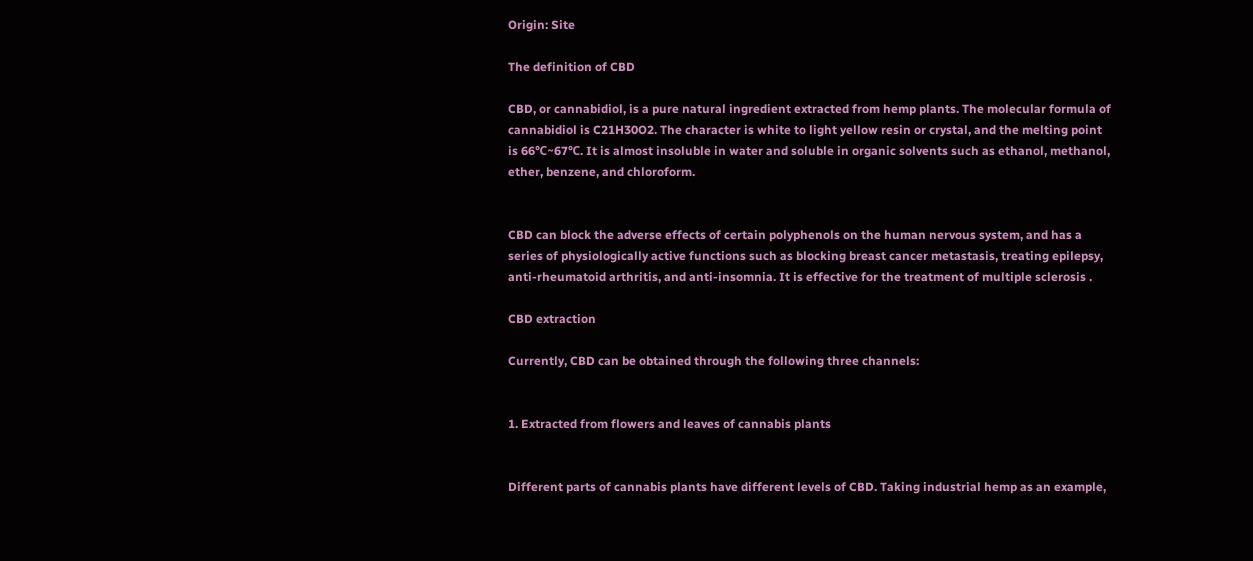Origin: Site

The definition of CBD

CBD, or cannabidiol, is a pure natural ingredient extracted from hemp plants. The molecular formula of cannabidiol is C21H30O2. The character is white to light yellow resin or crystal, and the melting point is 66℃~67℃. It is almost insoluble in water and soluble in organic solvents such as ethanol, methanol, ether, benzene, and chloroform.


CBD can block the adverse effects of certain polyphenols on the human nervous system, and has a series of physiologically active functions such as blocking breast cancer metastasis, treating epilepsy, anti-rheumatoid arthritis, and anti-insomnia. It is effective for the treatment of multiple sclerosis .

CBD extraction

Currently, CBD can be obtained through the following three channels:


1. Extracted from flowers and leaves of cannabis plants


Different parts of cannabis plants have different levels of CBD. Taking industrial hemp as an example,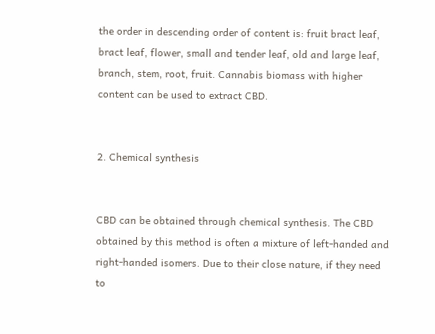the order in descending order of content is: fruit bract leaf, bract leaf, flower, small and tender leaf, old and large leaf, branch, stem, root, fruit. Cannabis biomass with higher content can be used to extract CBD.


2. Chemical synthesis


CBD can be obtained through chemical synthesis. The CBD obtained by this method is often a mixture of left-handed and right-handed isomers. Due to their close nature, if they need to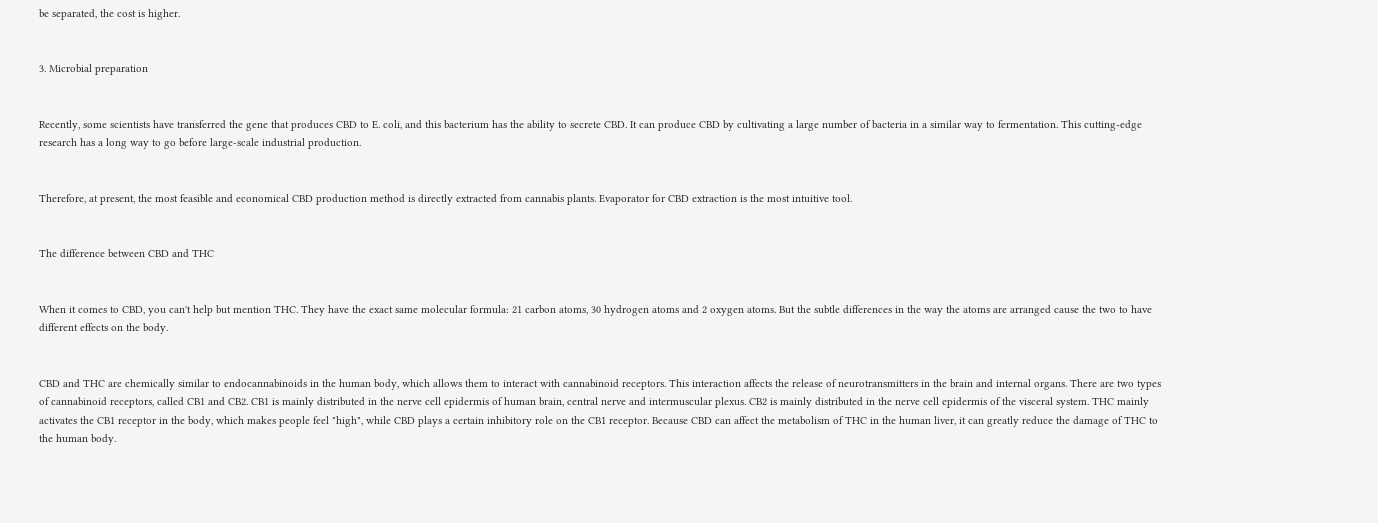be separated, the cost is higher.


3. Microbial preparation


Recently, some scientists have transferred the gene that produces CBD to E. coli, and this bacterium has the ability to secrete CBD. It can produce CBD by cultivating a large number of bacteria in a similar way to fermentation. This cutting-edge research has a long way to go before large-scale industrial production.


Therefore, at present, the most feasible and economical CBD production method is directly extracted from cannabis plants. Evaporator for CBD extraction is the most intuitive tool.


The difference between CBD and THC


When it comes to CBD, you can't help but mention THC. They have the exact same molecular formula: 21 carbon atoms, 30 hydrogen atoms and 2 oxygen atoms. But the subtle differences in the way the atoms are arranged cause the two to have different effects on the body.


CBD and THC are chemically similar to endocannabinoids in the human body, which allows them to interact with cannabinoid receptors. This interaction affects the release of neurotransmitters in the brain and internal organs. There are two types of cannabinoid receptors, called CB1 and CB2. CB1 is mainly distributed in the nerve cell epidermis of human brain, central nerve and intermuscular plexus. CB2 is mainly distributed in the nerve cell epidermis of the visceral system. THC mainly activates the CB1 receptor in the body, which makes people feel "high", while CBD plays a certain inhibitory role on the CB1 receptor. Because CBD can affect the metabolism of THC in the human liver, it can greatly reduce the damage of THC to the human body.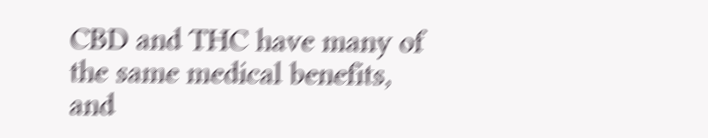CBD and THC have many of the same medical benefits, and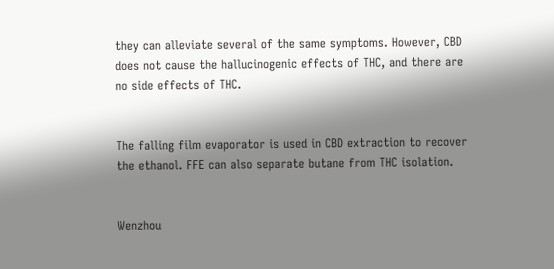they can alleviate several of the same symptoms. However, CBD does not cause the hallucinogenic effects of THC, and there are no side effects of THC.


The falling film evaporator is used in CBD extraction to recover the ethanol. FFE can also separate butane from THC isolation.


Wenzhou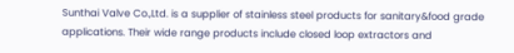Sunthai Valve Co.,Ltd. is a supplier of stainless steel products for sanitary&food grade applications. Their wide range products include closed loop extractors and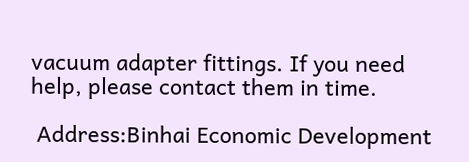vacuum adapter fittings. If you need help, please contact them in time.

 Address:Binhai Economic Development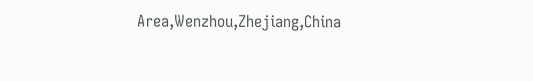Area,Wenzhou,Zhejiang,China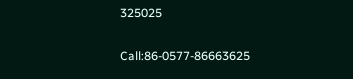325025

Call:86-0577-86663625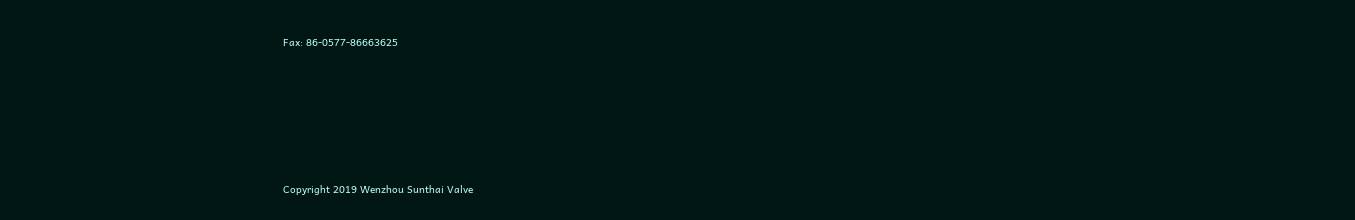Fax: 86-0577-86663625






Copyright 2019 Wenzhou Sunthai Valve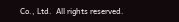Co., Ltd.  All rights reserved.